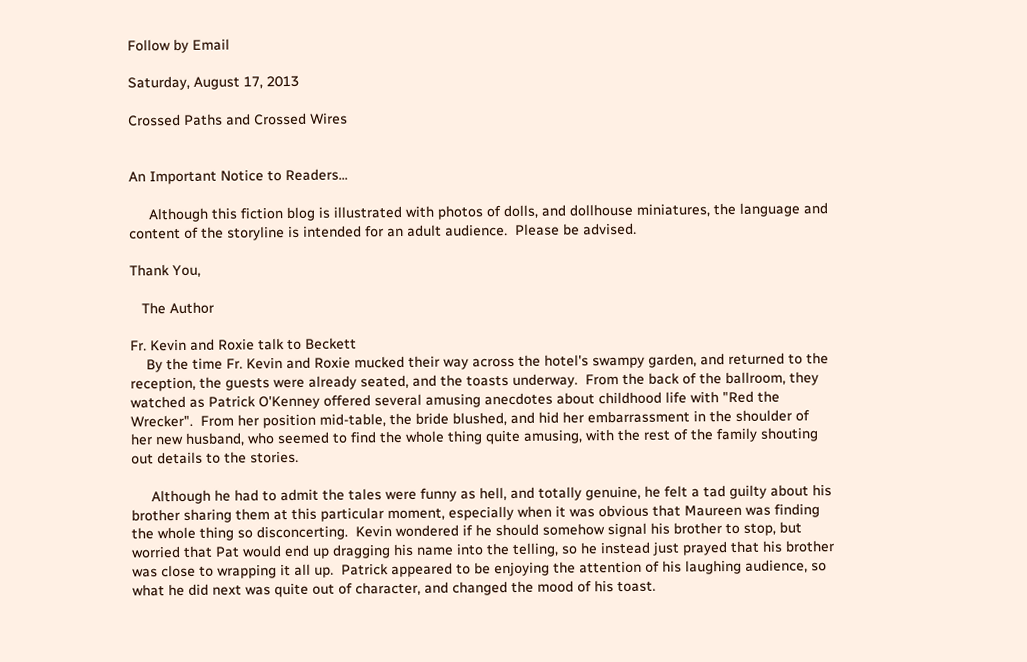Follow by Email

Saturday, August 17, 2013

Crossed Paths and Crossed Wires


An Important Notice to Readers...

     Although this fiction blog is illustrated with photos of dolls, and dollhouse miniatures, the language and content of the storyline is intended for an adult audience.  Please be advised.

Thank You,

   The Author

Fr. Kevin and Roxie talk to Beckett
    By the time Fr. Kevin and Roxie mucked their way across the hotel's swampy garden, and returned to the reception, the guests were already seated, and the toasts underway.  From the back of the ballroom, they watched as Patrick O'Kenney offered several amusing anecdotes about childhood life with "Red the Wrecker".  From her position mid-table, the bride blushed, and hid her embarrassment in the shoulder of her new husband, who seemed to find the whole thing quite amusing, with the rest of the family shouting out details to the stories.

     Although he had to admit the tales were funny as hell, and totally genuine, he felt a tad guilty about his brother sharing them at this particular moment, especially when it was obvious that Maureen was finding the whole thing so disconcerting.  Kevin wondered if he should somehow signal his brother to stop, but worried that Pat would end up dragging his name into the telling, so he instead just prayed that his brother was close to wrapping it all up.  Patrick appeared to be enjoying the attention of his laughing audience, so what he did next was quite out of character, and changed the mood of his toast.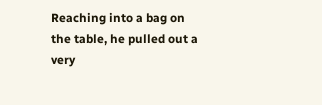Reaching into a bag on the table, he pulled out a very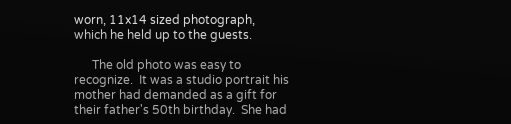worn, 11x14 sized photograph, which he held up to the guests.

      The old photo was easy to recognize.  It was a studio portrait his mother had demanded as a gift for their father's 50th birthday.  She had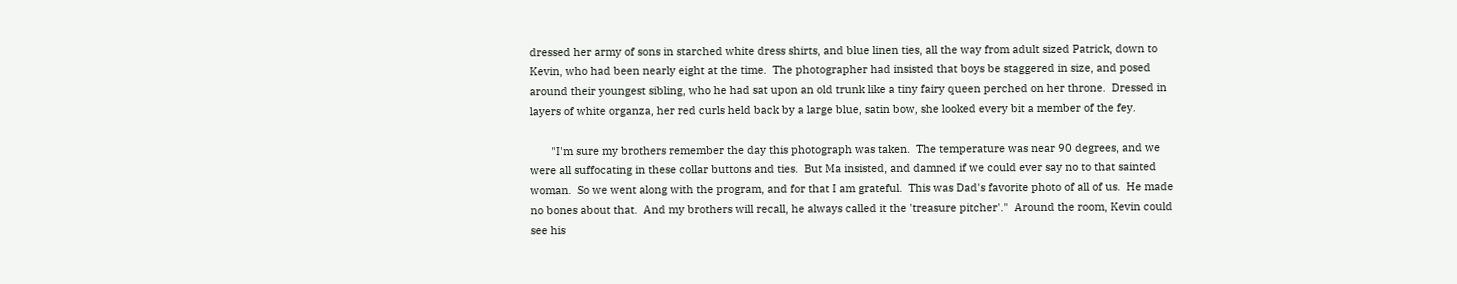dressed her army of sons in starched white dress shirts, and blue linen ties, all the way from adult sized Patrick, down to Kevin, who had been nearly eight at the time.  The photographer had insisted that boys be staggered in size, and posed around their youngest sibling, who he had sat upon an old trunk like a tiny fairy queen perched on her throne.  Dressed in layers of white organza, her red curls held back by a large blue, satin bow, she looked every bit a member of the fey.

       "I'm sure my brothers remember the day this photograph was taken.  The temperature was near 90 degrees, and we were all suffocating in these collar buttons and ties.  But Ma insisted, and damned if we could ever say no to that sainted woman.  So we went along with the program, and for that I am grateful.  This was Dad's favorite photo of all of us.  He made no bones about that.  And my brothers will recall, he always called it the 'treasure pitcher'."  Around the room, Kevin could see his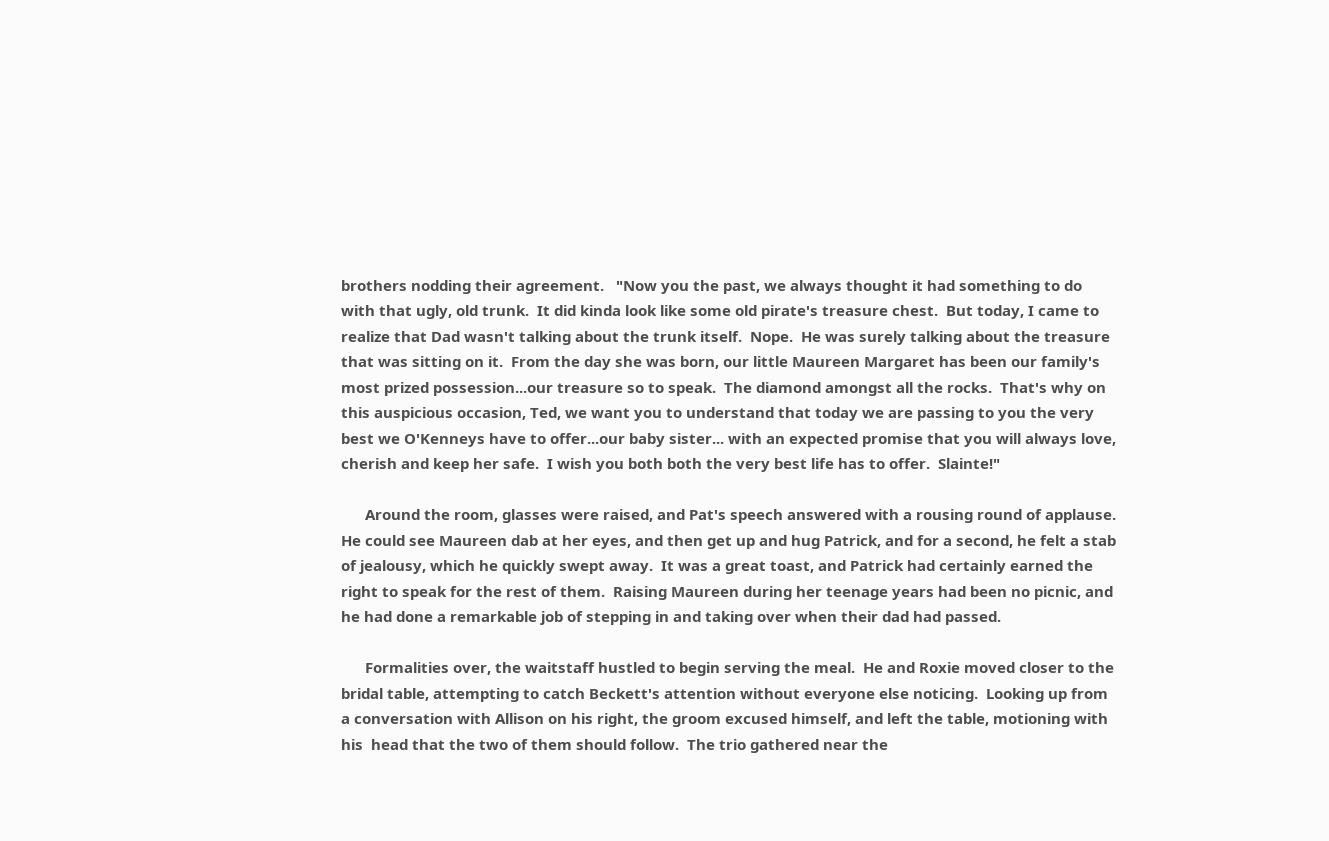brothers nodding their agreement.   "Now you the past, we always thought it had something to do with that ugly, old trunk.  It did kinda look like some old pirate's treasure chest.  But today, I came to realize that Dad wasn't talking about the trunk itself.  Nope.  He was surely talking about the treasure that was sitting on it.  From the day she was born, our little Maureen Margaret has been our family's most prized possession...our treasure so to speak.  The diamond amongst all the rocks.  That's why on this auspicious occasion, Ted, we want you to understand that today we are passing to you the very best we O'Kenneys have to offer...our baby sister... with an expected promise that you will always love, cherish and keep her safe.  I wish you both both the very best life has to offer.  Slainte!"

      Around the room, glasses were raised, and Pat's speech answered with a rousing round of applause.  He could see Maureen dab at her eyes, and then get up and hug Patrick, and for a second, he felt a stab of jealousy, which he quickly swept away.  It was a great toast, and Patrick had certainly earned the right to speak for the rest of them.  Raising Maureen during her teenage years had been no picnic, and he had done a remarkable job of stepping in and taking over when their dad had passed.

      Formalities over, the waitstaff hustled to begin serving the meal.  He and Roxie moved closer to the bridal table, attempting to catch Beckett's attention without everyone else noticing.  Looking up from a conversation with Allison on his right, the groom excused himself, and left the table, motioning with his  head that the two of them should follow.  The trio gathered near the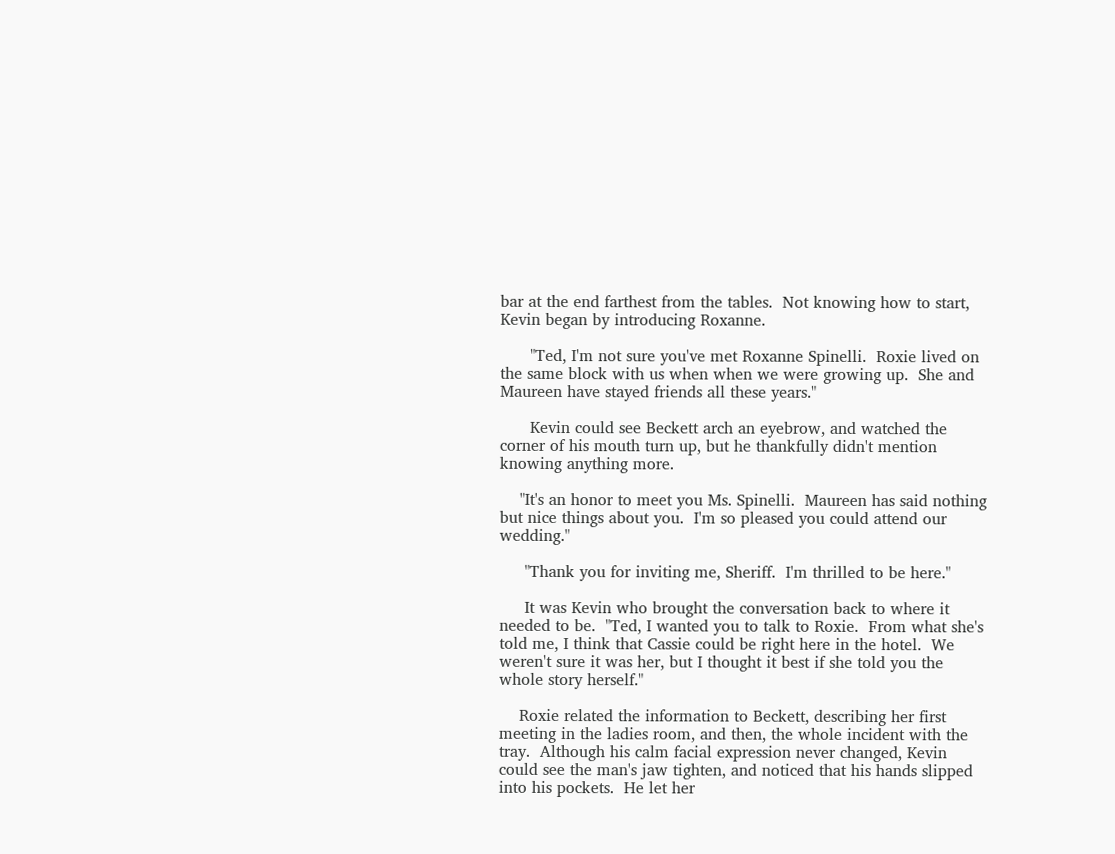bar at the end farthest from the tables.  Not knowing how to start, Kevin began by introducing Roxanne.

      "Ted, I'm not sure you've met Roxanne Spinelli.  Roxie lived on the same block with us when when we were growing up.  She and Maureen have stayed friends all these years."

      Kevin could see Beckett arch an eyebrow, and watched the corner of his mouth turn up, but he thankfully didn't mention knowing anything more.

    "It's an honor to meet you Ms. Spinelli.  Maureen has said nothing but nice things about you.  I'm so pleased you could attend our wedding."

     "Thank you for inviting me, Sheriff.  I'm thrilled to be here."

     It was Kevin who brought the conversation back to where it needed to be.  "Ted, I wanted you to talk to Roxie.  From what she's told me, I think that Cassie could be right here in the hotel.  We weren't sure it was her, but I thought it best if she told you the whole story herself."

    Roxie related the information to Beckett, describing her first meeting in the ladies room, and then, the whole incident with the tray.  Although his calm facial expression never changed, Kevin could see the man's jaw tighten, and noticed that his hands slipped into his pockets.  He let her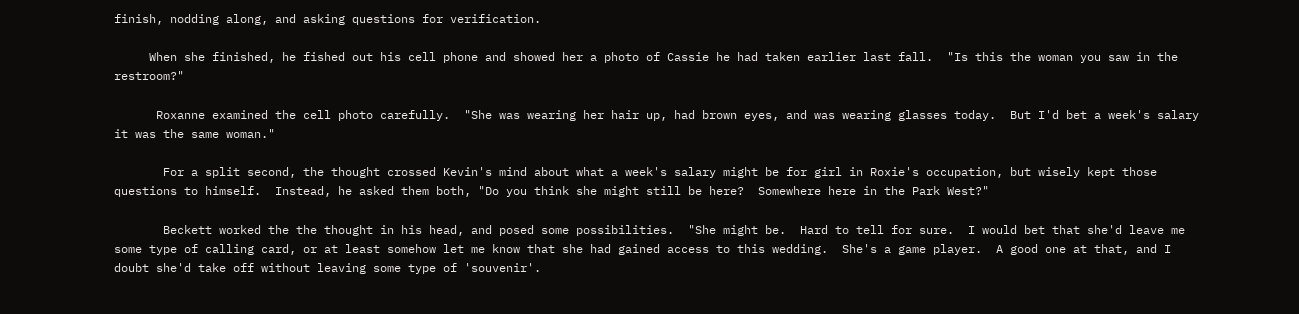finish, nodding along, and asking questions for verification.

     When she finished, he fished out his cell phone and showed her a photo of Cassie he had taken earlier last fall.  "Is this the woman you saw in the restroom?"

      Roxanne examined the cell photo carefully.  "She was wearing her hair up, had brown eyes, and was wearing glasses today.  But I'd bet a week's salary it was the same woman."

       For a split second, the thought crossed Kevin's mind about what a week's salary might be for girl in Roxie's occupation, but wisely kept those questions to himself.  Instead, he asked them both, "Do you think she might still be here?  Somewhere here in the Park West?"

       Beckett worked the the thought in his head, and posed some possibilities.  "She might be.  Hard to tell for sure.  I would bet that she'd leave me some type of calling card, or at least somehow let me know that she had gained access to this wedding.  She's a game player.  A good one at that, and I doubt she'd take off without leaving some type of 'souvenir'.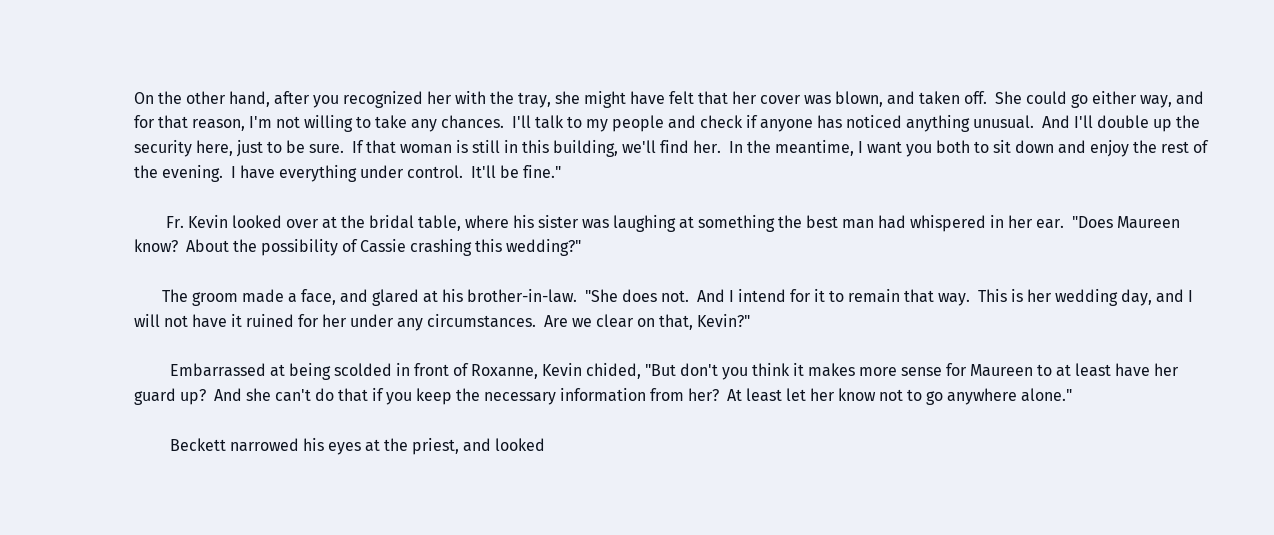On the other hand, after you recognized her with the tray, she might have felt that her cover was blown, and taken off.  She could go either way, and for that reason, I'm not willing to take any chances.  I'll talk to my people and check if anyone has noticed anything unusual.  And I'll double up the security here, just to be sure.  If that woman is still in this building, we'll find her.  In the meantime, I want you both to sit down and enjoy the rest of the evening.  I have everything under control.  It'll be fine."

        Fr. Kevin looked over at the bridal table, where his sister was laughing at something the best man had whispered in her ear.  "Does Maureen know?  About the possibility of Cassie crashing this wedding?"

       The groom made a face, and glared at his brother-in-law.  "She does not.  And I intend for it to remain that way.  This is her wedding day, and I will not have it ruined for her under any circumstances.  Are we clear on that, Kevin?"

         Embarrassed at being scolded in front of Roxanne, Kevin chided, "But don't you think it makes more sense for Maureen to at least have her guard up?  And she can't do that if you keep the necessary information from her?  At least let her know not to go anywhere alone."

         Beckett narrowed his eyes at the priest, and looked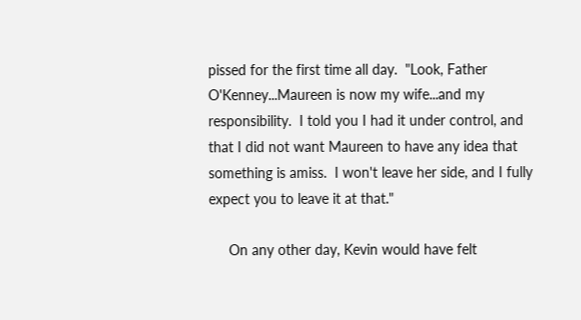pissed for the first time all day.  "Look, Father O'Kenney...Maureen is now my wife...and my responsibility.  I told you I had it under control, and that I did not want Maureen to have any idea that something is amiss.  I won't leave her side, and I fully expect you to leave it at that."

     On any other day, Kevin would have felt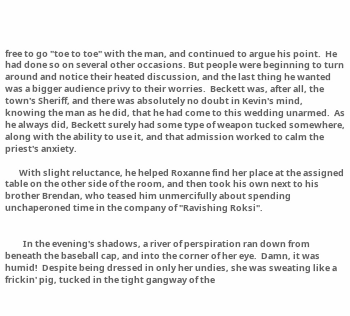free to go "toe to toe" with the man, and continued to argue his point.  He had done so on several other occasions. But people were beginning to turn around and notice their heated discussion, and the last thing he wanted was a bigger audience privy to their worries.  Beckett was, after all, the town's Sheriff, and there was absolutely no doubt in Kevin's mind, knowing the man as he did, that he had come to this wedding unarmed.  As he always did, Beckett surely had some type of weapon tucked somewhere, along with the ability to use it, and that admission worked to calm the priest's anxiety.

       With slight reluctance, he helped Roxanne find her place at the assigned table on the other side of the room, and then took his own next to his brother Brendan, who teased him unmercifully about spending unchaperoned time in the company of "Ravishing Roksi".


         In the evening's shadows, a river of perspiration ran down from beneath the baseball cap, and into the corner of her eye.  Damn, it was humid!  Despite being dressed in only her undies, she was sweating like a frickin' pig, tucked in the tight gangway of the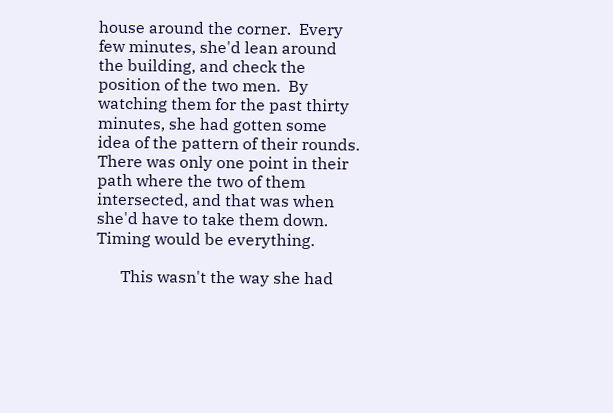house around the corner.  Every few minutes, she'd lean around the building, and check the position of the two men.  By watching them for the past thirty minutes, she had gotten some idea of the pattern of their rounds.  There was only one point in their path where the two of them intersected, and that was when she'd have to take them down. Timing would be everything.

      This wasn't the way she had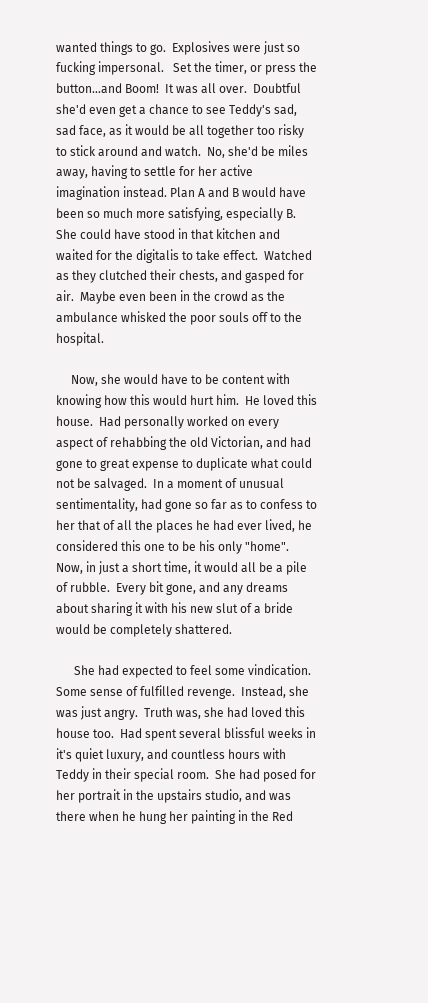wanted things to go.  Explosives were just so fucking impersonal.   Set the timer, or press the button...and Boom!  It was all over.  Doubtful she'd even get a chance to see Teddy's sad, sad face, as it would be all together too risky to stick around and watch.  No, she'd be miles away, having to settle for her active imagination instead. Plan A and B would have been so much more satisfying, especially B.  She could have stood in that kitchen and waited for the digitalis to take effect.  Watched as they clutched their chests, and gasped for air.  Maybe even been in the crowd as the ambulance whisked the poor souls off to the hospital.

     Now, she would have to be content with knowing how this would hurt him.  He loved this house.  Had personally worked on every aspect of rehabbing the old Victorian, and had gone to great expense to duplicate what could not be salvaged.  In a moment of unusual sentimentality, had gone so far as to confess to her that of all the places he had ever lived, he considered this one to be his only "home".   Now, in just a short time, it would all be a pile of rubble.  Every bit gone, and any dreams about sharing it with his new slut of a bride would be completely shattered.

      She had expected to feel some vindication.  Some sense of fulfilled revenge.  Instead, she was just angry.  Truth was, she had loved this house too.  Had spent several blissful weeks in it's quiet luxury, and countless hours with Teddy in their special room.  She had posed for her portrait in the upstairs studio, and was there when he hung her painting in the Red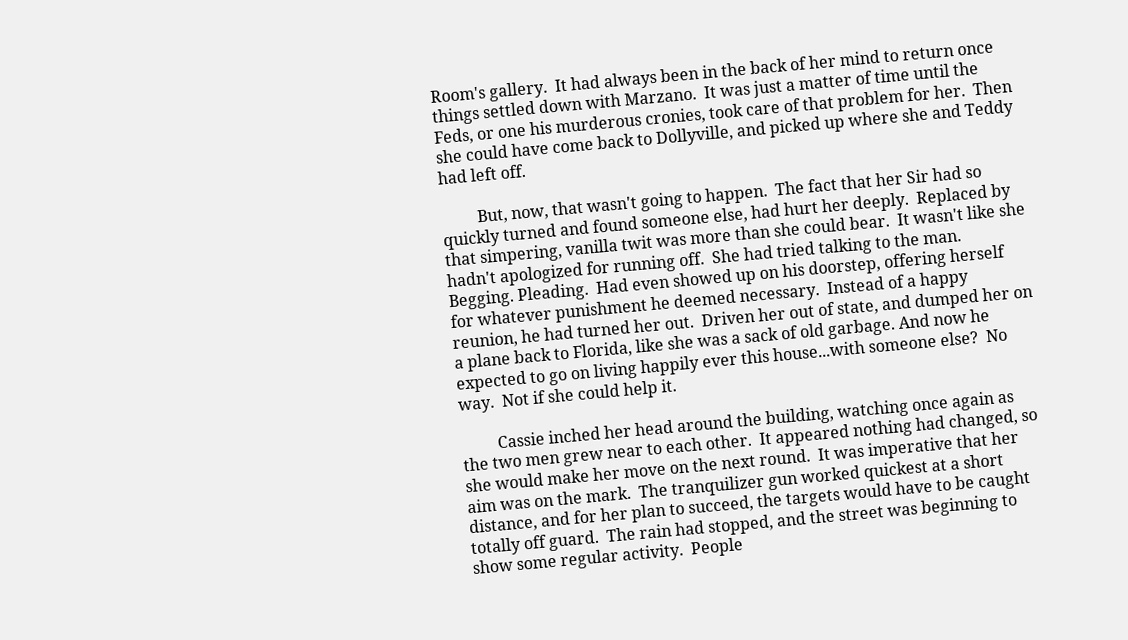Room's gallery.  It had always been in the back of her mind to return once things settled down with Marzano.  It was just a matter of time until the Feds, or one his murderous cronies, took care of that problem for her.  Then she could have come back to Dollyville, and picked up where she and Teddy had left off.

         But, now, that wasn't going to happen.  The fact that her Sir had so quickly turned and found someone else, had hurt her deeply.  Replaced by that simpering, vanilla twit was more than she could bear.  It wasn't like she hadn't apologized for running off.  She had tried talking to the man.  Begging. Pleading.  Had even showed up on his doorstep, offering herself for whatever punishment he deemed necessary.  Instead of a happy reunion, he had turned her out.  Driven her out of state, and dumped her on a plane back to Florida, like she was a sack of old garbage. And now he expected to go on living happily ever this house...with someone else?  No way.  Not if she could help it.

         Cassie inched her head around the building, watching once again as the two men grew near to each other.  It appeared nothing had changed, so she would make her move on the next round.  It was imperative that her aim was on the mark.  The tranquilizer gun worked quickest at a short distance, and for her plan to succeed, the targets would have to be caught totally off guard.  The rain had stopped, and the street was beginning to show some regular activity.  People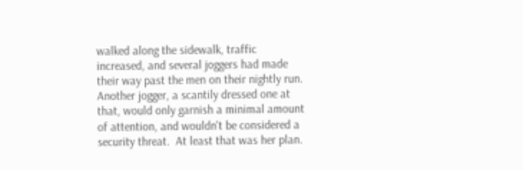walked along the sidewalk, traffic increased, and several joggers had made their way past the men on their nightly run.  Another jogger, a scantily dressed one at that, would only garnish a minimal amount of attention, and wouldn't be considered a security threat.  At least that was her plan.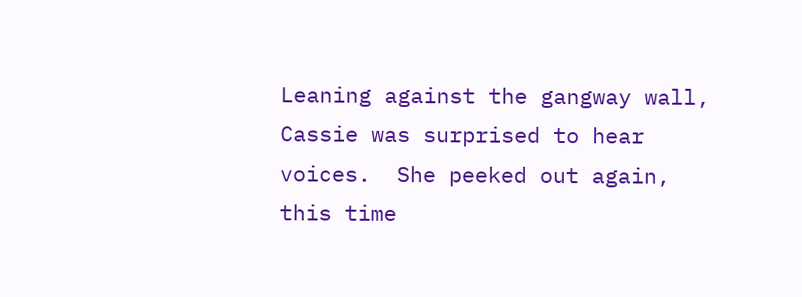Leaning against the gangway wall, Cassie was surprised to hear voices.  She peeked out again, this time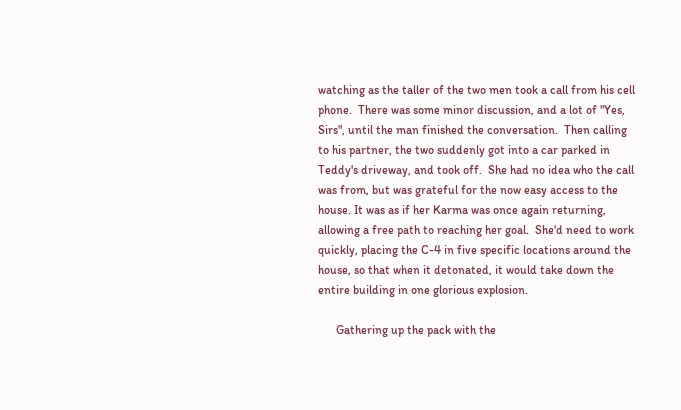watching as the taller of the two men took a call from his cell phone.  There was some minor discussion, and a lot of "Yes, Sirs", until the man finished the conversation.  Then calling to his partner, the two suddenly got into a car parked in Teddy's driveway, and took off.  She had no idea who the call was from, but was grateful for the now easy access to the house. It was as if her Karma was once again returning, allowing a free path to reaching her goal.  She'd need to work quickly, placing the C-4 in five specific locations around the house, so that when it detonated, it would take down the entire building in one glorious explosion.

      Gathering up the pack with the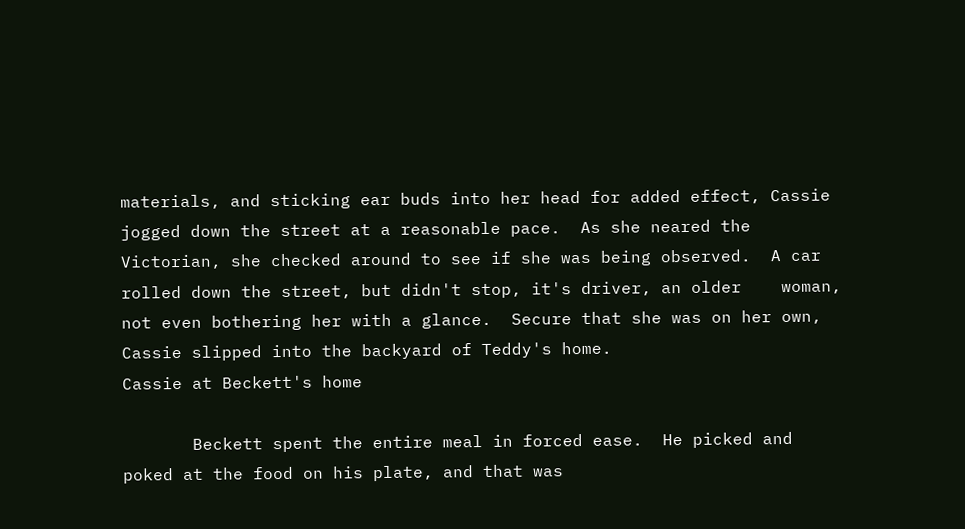materials, and sticking ear buds into her head for added effect, Cassie jogged down the street at a reasonable pace.  As she neared the Victorian, she checked around to see if she was being observed.  A car rolled down the street, but didn't stop, it's driver, an older    woman, not even bothering her with a glance.  Secure that she was on her own, Cassie slipped into the backyard of Teddy's home.
Cassie at Beckett's home

       Beckett spent the entire meal in forced ease.  He picked and poked at the food on his plate, and that was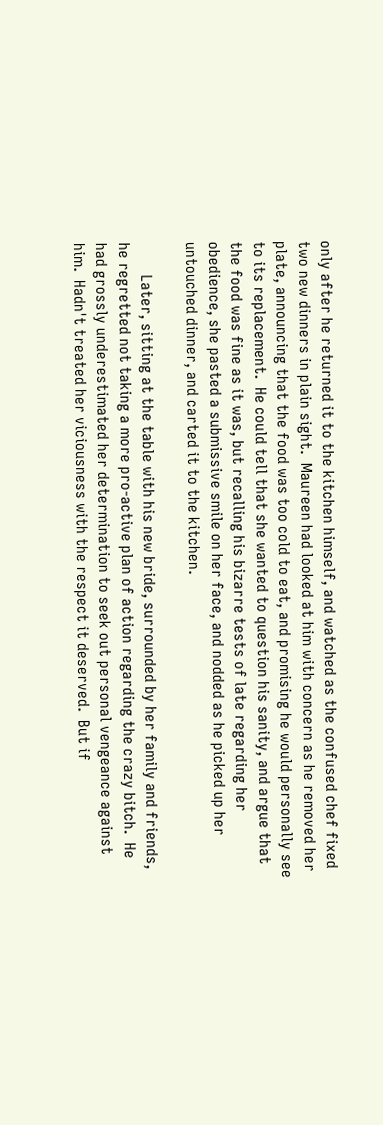only after he returned it to the kitchen himself, and watched as the confused chef fixed two new dinners in plain sight.  Maureen had looked at him with concern as he removed her plate, announcing that the food was too cold to eat, and promising he would personally see to its replacement.  He could tell that she wanted to question his sanity, and argue that the food was fine as it was, but recalling his bizarre tests of late regarding her obedience, she pasted a submissive smile on her face, and nodded as he picked up her untouched dinner, and carted it to the kitchen.

        Later, sitting at the table with his new bride, surrounded by her family and friends, he regretted not taking a more pro-active plan of action regarding the crazy bitch.  He had grossly underestimated her determination to seek out personal vengeance against him.  Hadn't treated her viciousness with the respect it deserved.  But if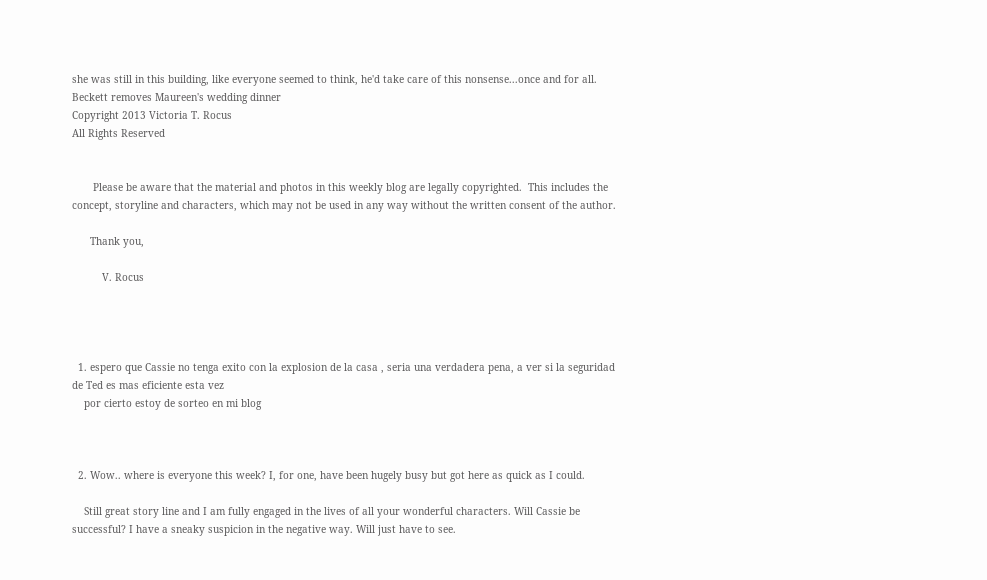she was still in this building, like everyone seemed to think, he'd take care of this nonsense...once and for all.
Beckett removes Maureen's wedding dinner
Copyright 2013 Victoria T. Rocus
All Rights Reserved


       Please be aware that the material and photos in this weekly blog are legally copyrighted.  This includes the concept, storyline and characters, which may not be used in any way without the written consent of the author.

      Thank you,

          V. Rocus




  1. espero que Cassie no tenga exito con la explosion de la casa , seria una verdadera pena, a ver si la seguridad de Ted es mas eficiente esta vez
    por cierto estoy de sorteo en mi blog



  2. Wow.. where is everyone this week? I, for one, have been hugely busy but got here as quick as I could.

    Still great story line and I am fully engaged in the lives of all your wonderful characters. Will Cassie be successful? I have a sneaky suspicion in the negative way. Will just have to see.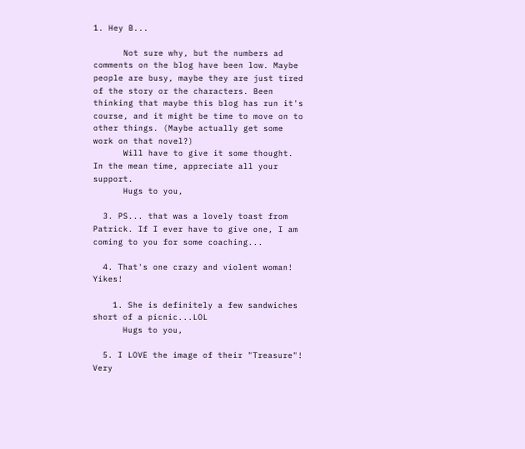1. Hey B...

      Not sure why, but the numbers ad comments on the blog have been low. Maybe people are busy, maybe they are just tired of the story or the characters. Been thinking that maybe this blog has run it's course, and it might be time to move on to other things. (Maybe actually get some work on that novel?)
      Will have to give it some thought. In the mean time, appreciate all your support.
      Hugs to you,

  3. PS... that was a lovely toast from Patrick. If I ever have to give one, I am coming to you for some coaching...

  4. That's one crazy and violent woman! Yikes!

    1. She is definitely a few sandwiches short of a picnic...LOL
      Hugs to you,

  5. I LOVE the image of their "Treasure"! Very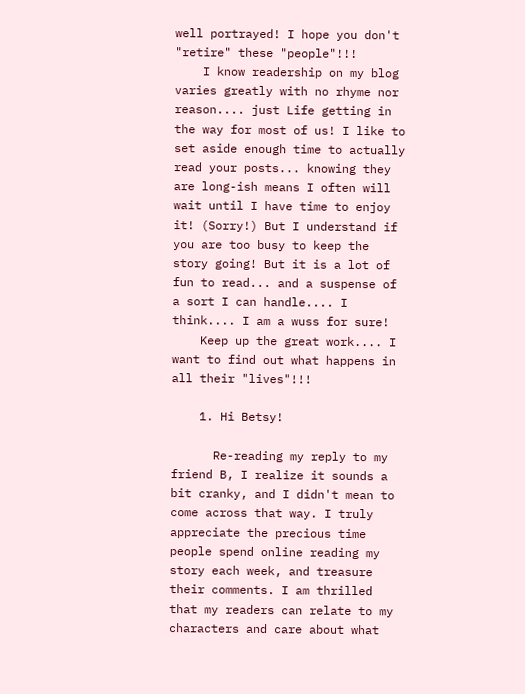well portrayed! I hope you don't "retire" these "people"!!!
    I know readership on my blog varies greatly with no rhyme nor reason.... just Life getting in the way for most of us! I like to set aside enough time to actually read your posts... knowing they are long-ish means I often will wait until I have time to enjoy it! (Sorry!) But I understand if you are too busy to keep the story going! But it is a lot of fun to read... and a suspense of a sort I can handle.... I think.... I am a wuss for sure!
    Keep up the great work.... I want to find out what happens in all their "lives"!!!

    1. Hi Betsy!

      Re-reading my reply to my friend B, I realize it sounds a bit cranky, and I didn't mean to come across that way. I truly appreciate the precious time people spend online reading my story each week, and treasure their comments. I am thrilled that my readers can relate to my characters and care about what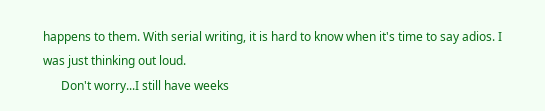happens to them. With serial writing, it is hard to know when it's time to say adios. I was just thinking out loud.
      Don't worry...I still have weeks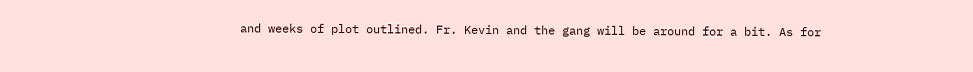and weeks of plot outlined. Fr. Kevin and the gang will be around for a bit. As for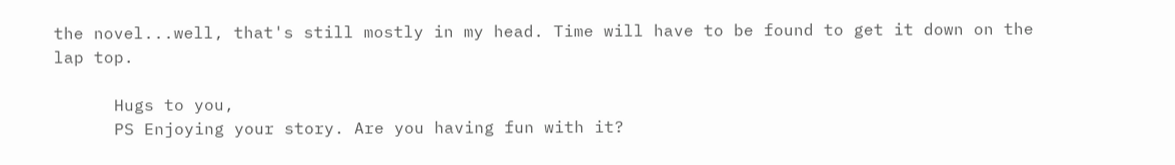the novel...well, that's still mostly in my head. Time will have to be found to get it down on the lap top.

      Hugs to you,
      PS Enjoying your story. Are you having fun with it?